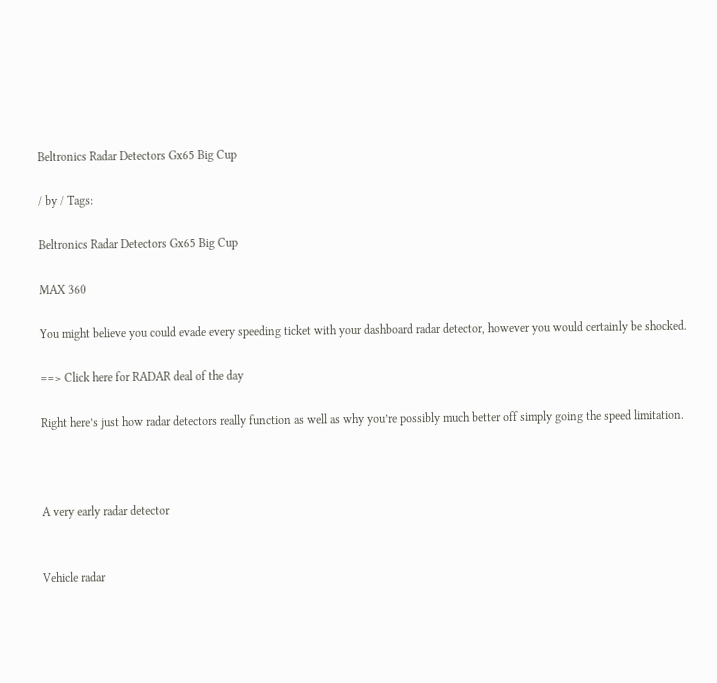Beltronics Radar Detectors Gx65 Big Cup

/ by / Tags:

Beltronics Radar Detectors Gx65 Big Cup

MAX 360

You might believe you could evade every speeding ticket with your dashboard radar detector, however you would certainly be shocked.

==> Click here for RADAR deal of the day

Right here’s just how radar detectors really function as well as why you’re possibly much better off simply going the speed limitation.



A very early radar detector


Vehicle radar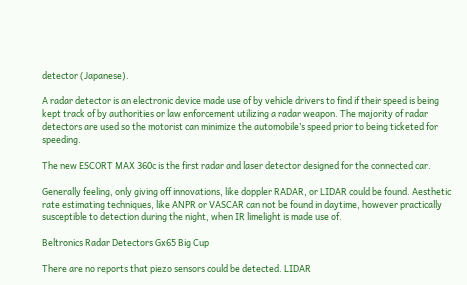detector (Japanese).

A radar detector is an electronic device made use of by vehicle drivers to find if their speed is being kept track of by authorities or law enforcement utilizing a radar weapon. The majority of radar detectors are used so the motorist can minimize the automobile’s speed prior to being ticketed for speeding.

The new ESCORT MAX 360c is the first radar and laser detector designed for the connected car.

Generally feeling, only giving off innovations, like doppler RADAR, or LIDAR could be found. Aesthetic rate estimating techniques, like ANPR or VASCAR can not be found in daytime, however practically susceptible to detection during the night, when IR limelight is made use of.

Beltronics Radar Detectors Gx65 Big Cup

There are no reports that piezo sensors could be detected. LIDAR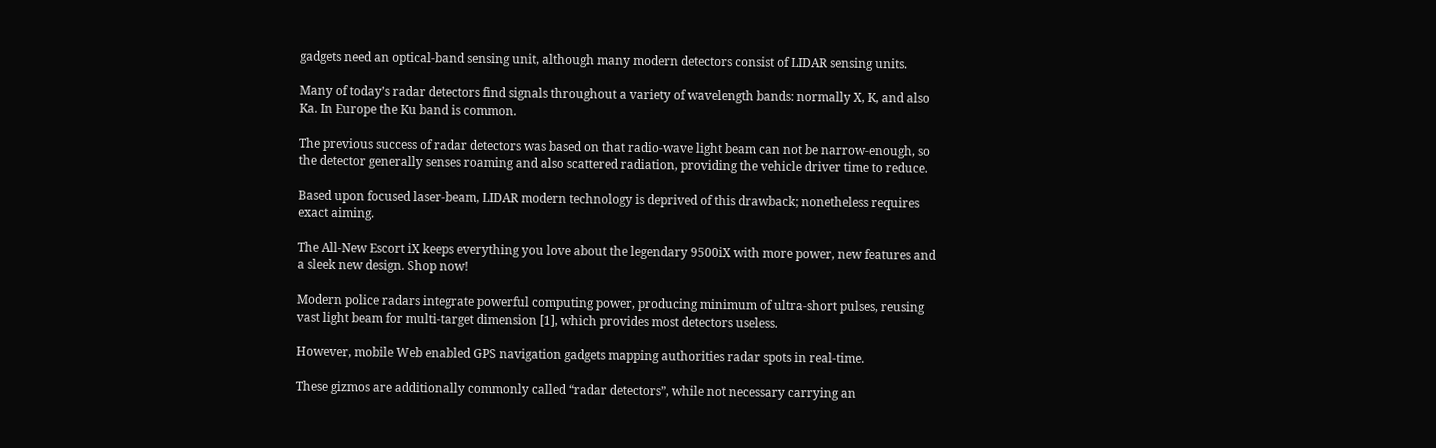gadgets need an optical-band sensing unit, although many modern detectors consist of LIDAR sensing units.

Many of today’s radar detectors find signals throughout a variety of wavelength bands: normally X, K, and also Ka. In Europe the Ku band is common.

The previous success of radar detectors was based on that radio-wave light beam can not be narrow-enough, so the detector generally senses roaming and also scattered radiation, providing the vehicle driver time to reduce.

Based upon focused laser-beam, LIDAR modern technology is deprived of this drawback; nonetheless requires exact aiming.

The All-New Escort iX keeps everything you love about the legendary 9500iX with more power, new features and a sleek new design. Shop now!

Modern police radars integrate powerful computing power, producing minimum of ultra-short pulses, reusing vast light beam for multi-target dimension [1], which provides most detectors useless.

However, mobile Web enabled GPS navigation gadgets mapping authorities radar spots in real-time.

These gizmos are additionally commonly called “radar detectors”, while not necessary carrying an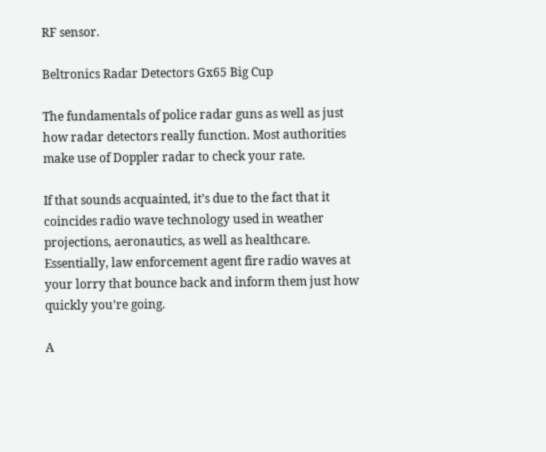RF sensor.

Beltronics Radar Detectors Gx65 Big Cup

The fundamentals of police radar guns as well as just how radar detectors really function. Most authorities make use of Doppler radar to check your rate.

If that sounds acquainted, it’s due to the fact that it coincides radio wave technology used in weather projections, aeronautics, as well as healthcare. Essentially, law enforcement agent fire radio waves at your lorry that bounce back and inform them just how quickly you’re going.

A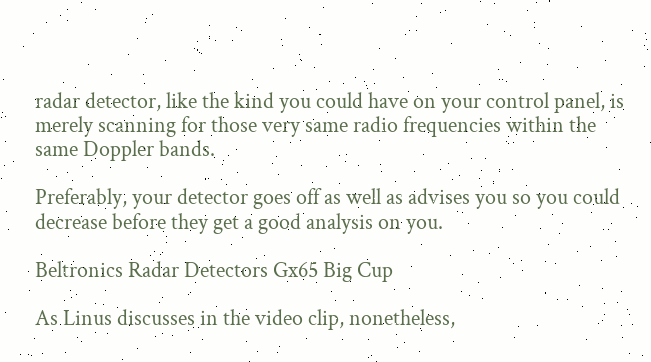radar detector, like the kind you could have on your control panel, is merely scanning for those very same radio frequencies within the same Doppler bands.

Preferably, your detector goes off as well as advises you so you could decrease before they get a good analysis on you.

Beltronics Radar Detectors Gx65 Big Cup

As Linus discusses in the video clip, nonetheless,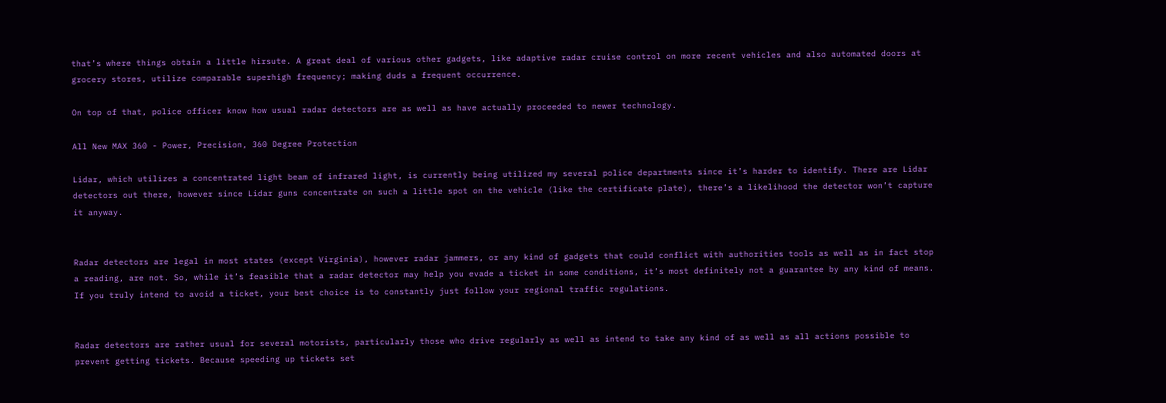that’s where things obtain a little hirsute. A great deal of various other gadgets, like adaptive radar cruise control on more recent vehicles and also automated doors at grocery stores, utilize comparable superhigh frequency; making duds a frequent occurrence.

On top of that, police officer know how usual radar detectors are as well as have actually proceeded to newer technology.

All New MAX 360 - Power, Precision, 360 Degree Protection

Lidar, which utilizes a concentrated light beam of infrared light, is currently being utilized my several police departments since it’s harder to identify. There are Lidar detectors out there, however since Lidar guns concentrate on such a little spot on the vehicle (like the certificate plate), there’s a likelihood the detector won’t capture it anyway.


Radar detectors are legal in most states (except Virginia), however radar jammers, or any kind of gadgets that could conflict with authorities tools as well as in fact stop a reading, are not. So, while it’s feasible that a radar detector may help you evade a ticket in some conditions, it’s most definitely not a guarantee by any kind of means. If you truly intend to avoid a ticket, your best choice is to constantly just follow your regional traffic regulations.


Radar detectors are rather usual for several motorists, particularly those who drive regularly as well as intend to take any kind of as well as all actions possible to prevent getting tickets. Because speeding up tickets set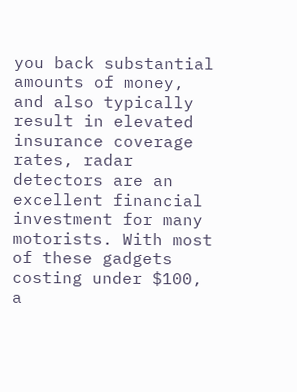you back substantial amounts of money, and also typically result in elevated insurance coverage rates, radar detectors are an excellent financial investment for many motorists. With most of these gadgets costing under $100, a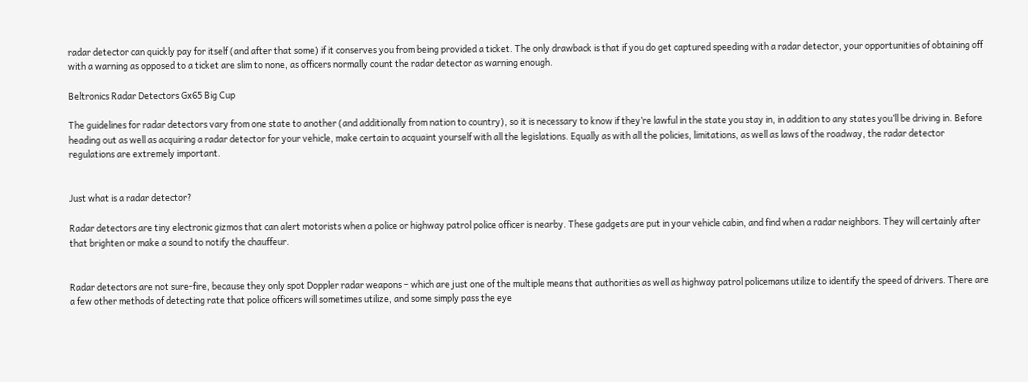radar detector can quickly pay for itself (and after that some) if it conserves you from being provided a ticket. The only drawback is that if you do get captured speeding with a radar detector, your opportunities of obtaining off with a warning as opposed to a ticket are slim to none, as officers normally count the radar detector as warning enough.

Beltronics Radar Detectors Gx65 Big Cup

The guidelines for radar detectors vary from one state to another (and additionally from nation to country), so it is necessary to know if they’re lawful in the state you stay in, in addition to any states you’ll be driving in. Before heading out as well as acquiring a radar detector for your vehicle, make certain to acquaint yourself with all the legislations. Equally as with all the policies, limitations, as well as laws of the roadway, the radar detector regulations are extremely important.


Just what is a radar detector?

Radar detectors are tiny electronic gizmos that can alert motorists when a police or highway patrol police officer is nearby. These gadgets are put in your vehicle cabin, and find when a radar neighbors. They will certainly after that brighten or make a sound to notify the chauffeur.


Radar detectors are not sure-fire, because they only spot Doppler radar weapons – which are just one of the multiple means that authorities as well as highway patrol policemans utilize to identify the speed of drivers. There are a few other methods of detecting rate that police officers will sometimes utilize, and some simply pass the eye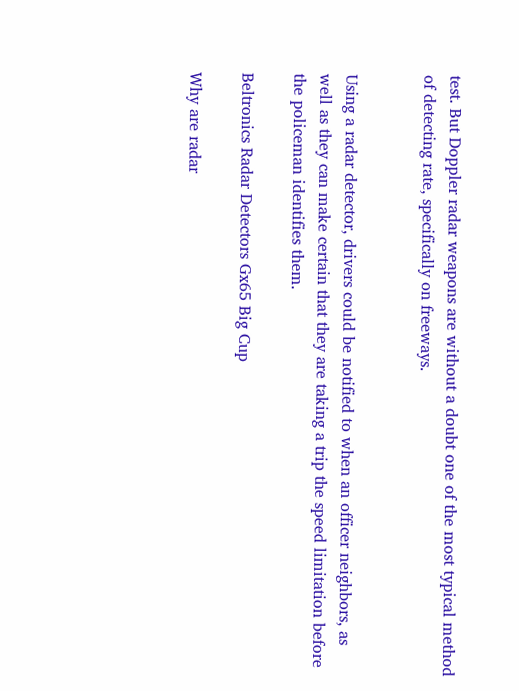test. But Doppler radar weapons are without a doubt one of the most typical method of detecting rate, specifically on freeways.


Using a radar detector, drivers could be notified to when an officer neighbors, as well as they can make certain that they are taking a trip the speed limitation before the policeman identifies them.

Beltronics Radar Detectors Gx65 Big Cup

Why are radar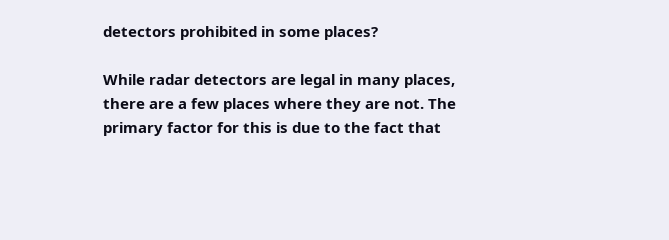detectors prohibited in some places?

While radar detectors are legal in many places, there are a few places where they are not. The primary factor for this is due to the fact that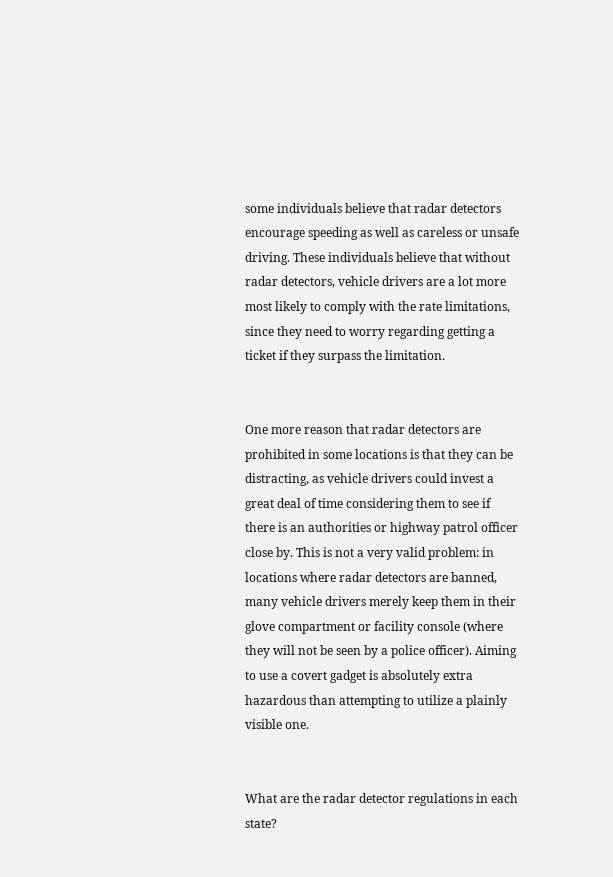some individuals believe that radar detectors encourage speeding as well as careless or unsafe driving. These individuals believe that without radar detectors, vehicle drivers are a lot more most likely to comply with the rate limitations, since they need to worry regarding getting a ticket if they surpass the limitation.


One more reason that radar detectors are prohibited in some locations is that they can be distracting, as vehicle drivers could invest a great deal of time considering them to see if there is an authorities or highway patrol officer close by. This is not a very valid problem: in locations where radar detectors are banned, many vehicle drivers merely keep them in their glove compartment or facility console (where they will not be seen by a police officer). Aiming to use a covert gadget is absolutely extra hazardous than attempting to utilize a plainly visible one.


What are the radar detector regulations in each state?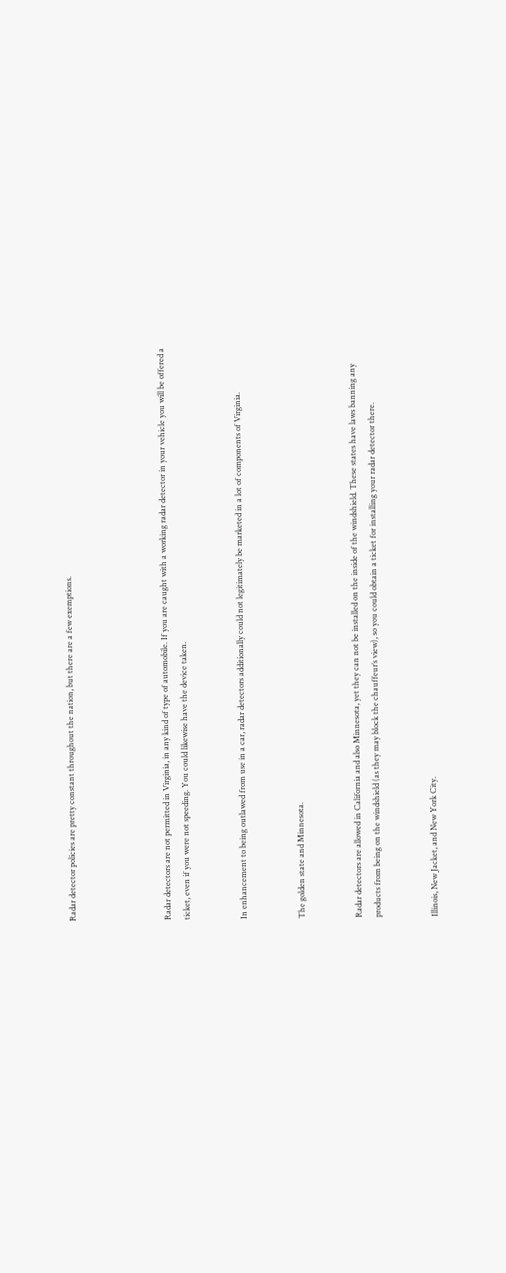Radar detector policies are pretty constant throughout the nation, but there are a few exemptions.




Radar detectors are not permitted in Virginia, in any kind of type of automobile. If you are caught with a working radar detector in your vehicle you will be offered a ticket, even if you were not speeding. You could likewise have the device taken.


In enhancement to being outlawed from use in a car, radar detectors additionally could not legitimately be marketed in a lot of components of Virginia.


The golden state and Minnesota.


Radar detectors are allowed in California and also Minnesota, yet they can not be installed on the inside of the windshield. These states have laws banning any products from being on the windshield (as they may block the chauffeur’s view), so you could obtain a ticket for installing your radar detector there.


Illinois, New Jacket, and New York City.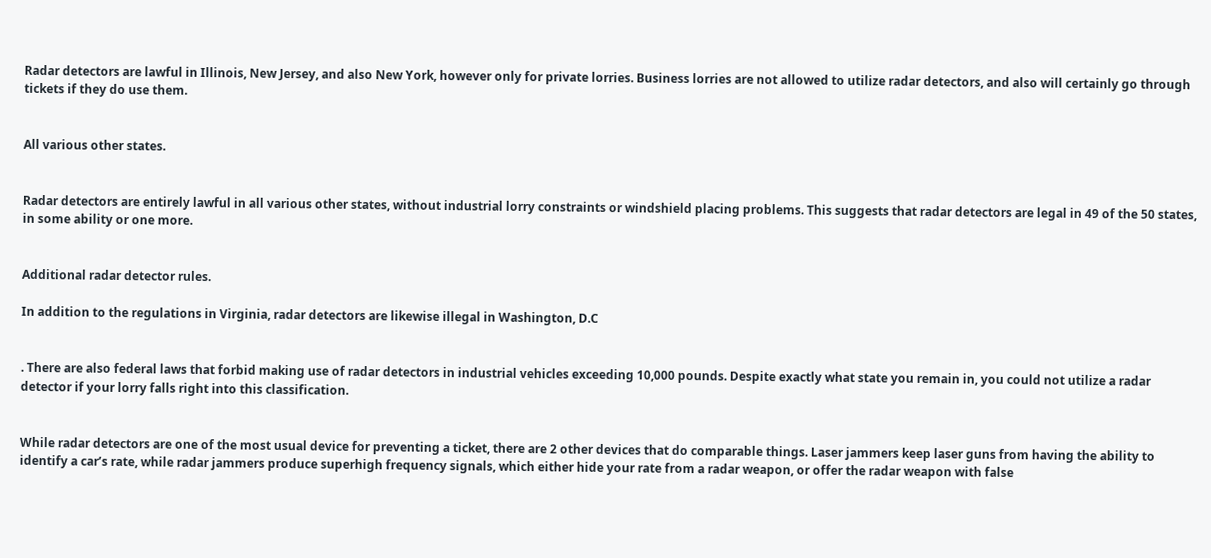Radar detectors are lawful in Illinois, New Jersey, and also New York, however only for private lorries. Business lorries are not allowed to utilize radar detectors, and also will certainly go through tickets if they do use them.


All various other states.


Radar detectors are entirely lawful in all various other states, without industrial lorry constraints or windshield placing problems. This suggests that radar detectors are legal in 49 of the 50 states, in some ability or one more.


Additional radar detector rules.

In addition to the regulations in Virginia, radar detectors are likewise illegal in Washington, D.C


. There are also federal laws that forbid making use of radar detectors in industrial vehicles exceeding 10,000 pounds. Despite exactly what state you remain in, you could not utilize a radar detector if your lorry falls right into this classification.


While radar detectors are one of the most usual device for preventing a ticket, there are 2 other devices that do comparable things. Laser jammers keep laser guns from having the ability to identify a car’s rate, while radar jammers produce superhigh frequency signals, which either hide your rate from a radar weapon, or offer the radar weapon with false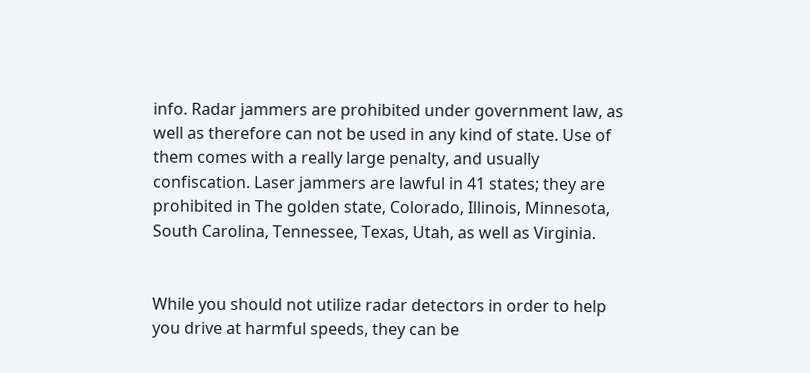info. Radar jammers are prohibited under government law, as well as therefore can not be used in any kind of state. Use of them comes with a really large penalty, and usually confiscation. Laser jammers are lawful in 41 states; they are prohibited in The golden state, Colorado, Illinois, Minnesota, South Carolina, Tennessee, Texas, Utah, as well as Virginia.


While you should not utilize radar detectors in order to help you drive at harmful speeds, they can be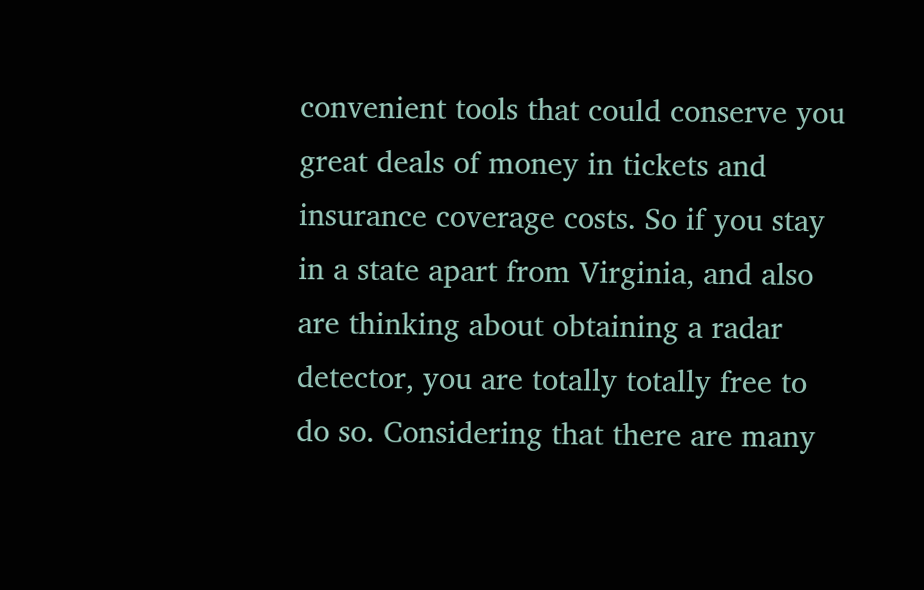convenient tools that could conserve you great deals of money in tickets and insurance coverage costs. So if you stay in a state apart from Virginia, and also are thinking about obtaining a radar detector, you are totally totally free to do so. Considering that there are many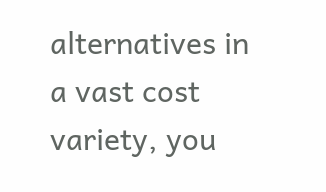alternatives in a vast cost variety, you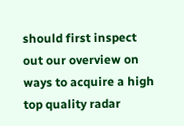should first inspect out our overview on ways to acquire a high top quality radar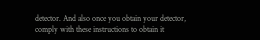detector. And also once you obtain your detector, comply with these instructions to obtain it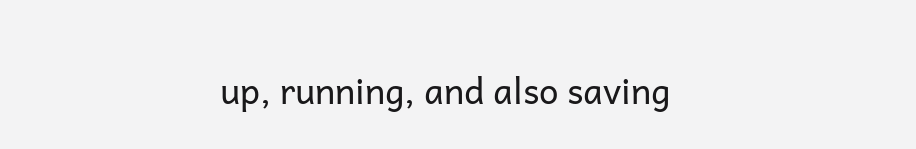up, running, and also saving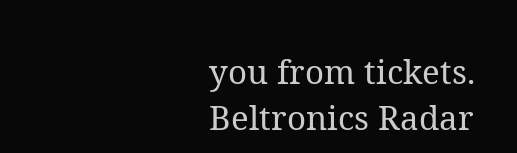you from tickets. Beltronics Radar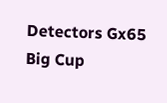Detectors Gx65 Big Cup